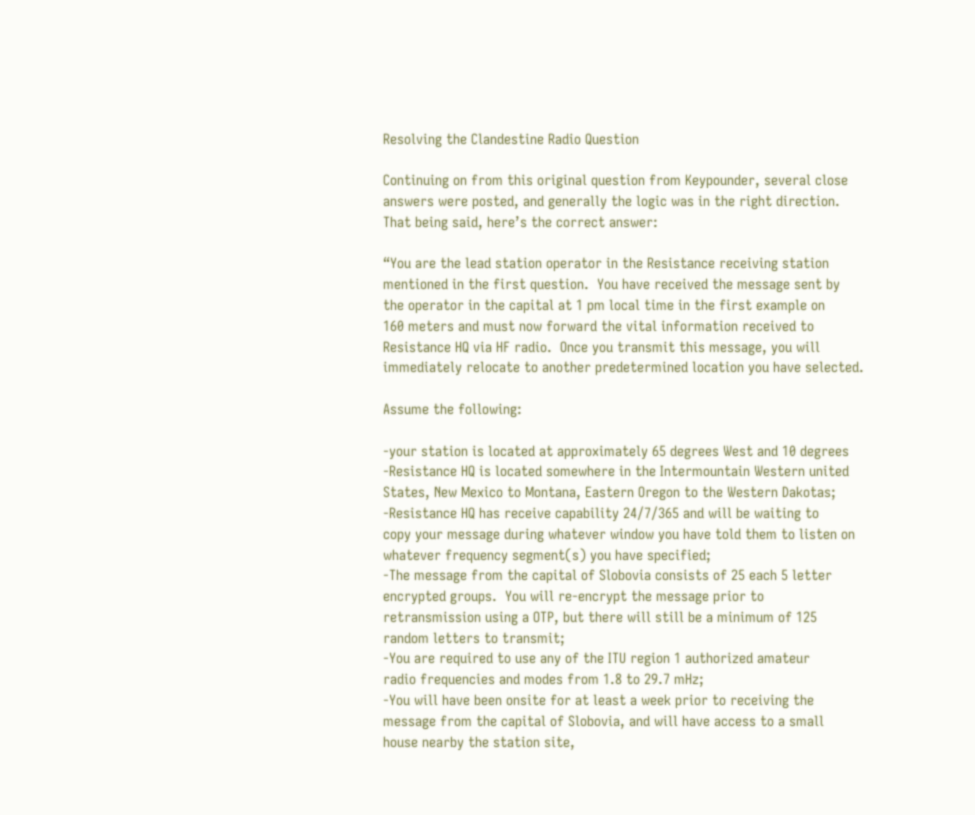Resolving the Clandestine Radio Question

Continuing on from this original question from Keypounder, several close answers were posted, and generally the logic was in the right direction. That being said, here’s the correct answer:

“You are the lead station operator in the Resistance receiving station
mentioned in the first question.  You have received the message sent by
the operator in the capital at 1 pm local time in the first example on
160 meters and must now forward the vital information received to
Resistance HQ via HF radio.  Once you transmit this message, you will
immediately relocate to another predetermined location you have selected.

Assume the following:

-your station is located at approximately 65 degrees West and 10 degrees
-Resistance HQ is located somewhere in the Intermountain Western united
States, New Mexico to Montana, Eastern Oregon to the Western Dakotas;
-Resistance HQ has receive capability 24/7/365 and will be waiting to
copy your message during whatever window you have told them to listen on
whatever frequency segment(s) you have specified;
-The message from the capital of Slobovia consists of 25 each 5 letter
encrypted groups.  You will re-encrypt the message prior to
retransmission using a OTP, but there will still be a minimum of 125
random letters to transmit;
-You are required to use any of the ITU region 1 authorized amateur
radio frequencies and modes from 1.8 to 29.7 mHz;
-You will have been onsite for at least a week prior to receiving the
message from the capital of Slobovia, and will have access to a small
house nearby the station site,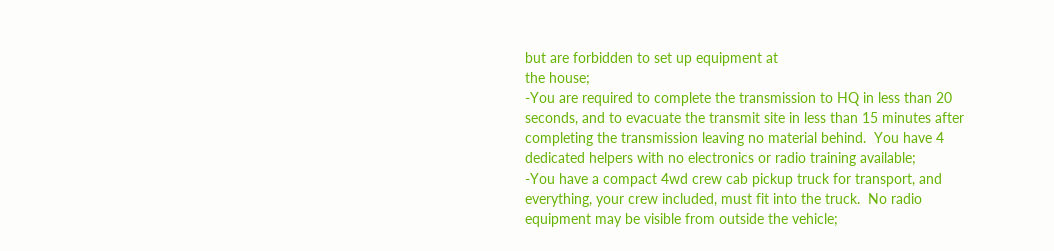but are forbidden to set up equipment at
the house;
-You are required to complete the transmission to HQ in less than 20
seconds, and to evacuate the transmit site in less than 15 minutes after
completing the transmission leaving no material behind.  You have 4
dedicated helpers with no electronics or radio training available;
-You have a compact 4wd crew cab pickup truck for transport, and
everything, your crew included, must fit into the truck.  No radio
equipment may be visible from outside the vehicle;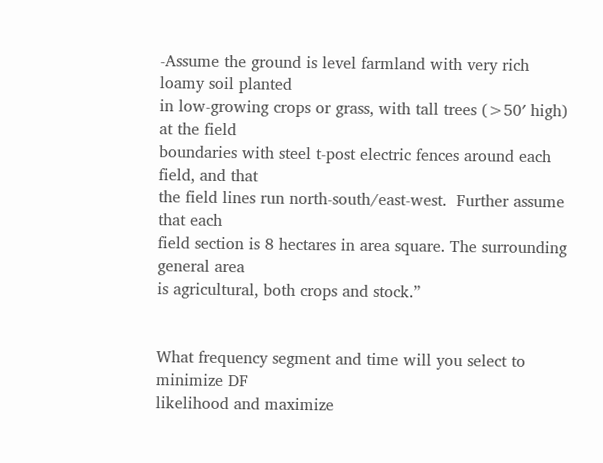-Assume the ground is level farmland with very rich loamy soil planted
in low-growing crops or grass, with tall trees (>50′ high) at the field
boundaries with steel t-post electric fences around each field, and that
the field lines run north-south/east-west.  Further assume that each
field section is 8 hectares in area square. The surrounding general area
is agricultural, both crops and stock.”


What frequency segment and time will you select to minimize DF
likelihood and maximize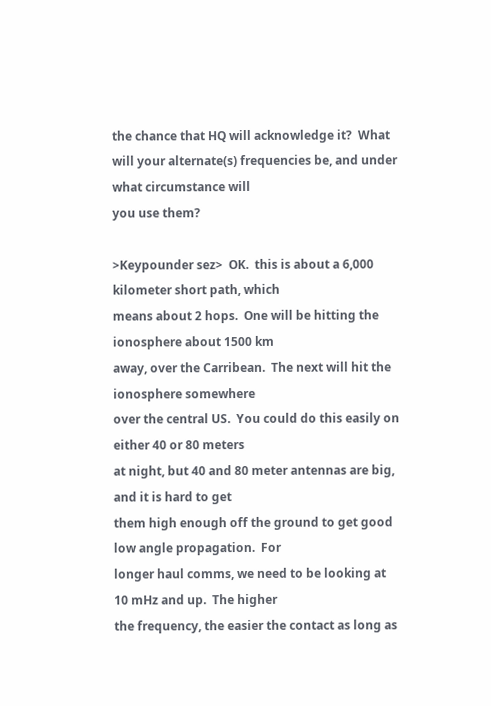the chance that HQ will acknowledge it?  What
will your alternate(s) frequencies be, and under what circumstance will
you use them?

>Keypounder sez>  OK.  this is about a 6,000 kilometer short path, which
means about 2 hops.  One will be hitting the ionosphere about 1500 km
away, over the Carribean.  The next will hit the ionosphere somewhere
over the central US.  You could do this easily on either 40 or 80 meters
at night, but 40 and 80 meter antennas are big, and it is hard to get
them high enough off the ground to get good low angle propagation.  For
longer haul comms, we need to be looking at 10 mHz and up.  The higher
the frequency, the easier the contact as long as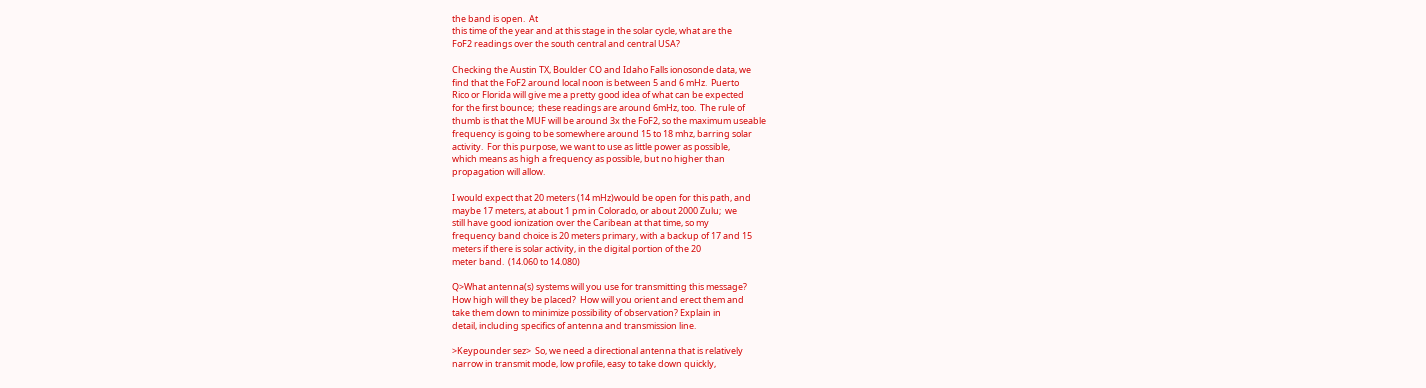the band is open.  At
this time of the year and at this stage in the solar cycle, what are the
FoF2 readings over the south central and central USA?

Checking the Austin TX, Boulder CO and Idaho Falls ionosonde data, we
find that the FoF2 around local noon is between 5 and 6 mHz.  Puerto
Rico or Florida will give me a pretty good idea of what can be expected
for the first bounce;  these readings are around 6mHz, too.  The rule of
thumb is that the MUF will be around 3x the FoF2, so the maximum useable
frequency is going to be somewhere around 15 to 18 mhz, barring solar
activity.  For this purpose, we want to use as little power as possible,
which means as high a frequency as possible, but no higher than
propagation will allow.

I would expect that 20 meters (14 mHz)would be open for this path, and
maybe 17 meters, at about 1 pm in Colorado, or about 2000 Zulu;  we
still have good ionization over the Caribean at that time, so my
frequency band choice is 20 meters primary, with a backup of 17 and 15
meters if there is solar activity, in the digital portion of the 20
meter band.  (14.060 to 14.080)

Q>What antenna(s) systems will you use for transmitting this message?
How high will they be placed?  How will you orient and erect them and
take them down to minimize possibility of observation? Explain in
detail, including specifics of antenna and transmission line.

>Keypounder sez>  So, we need a directional antenna that is relatively
narrow in transmit mode, low profile, easy to take down quickly,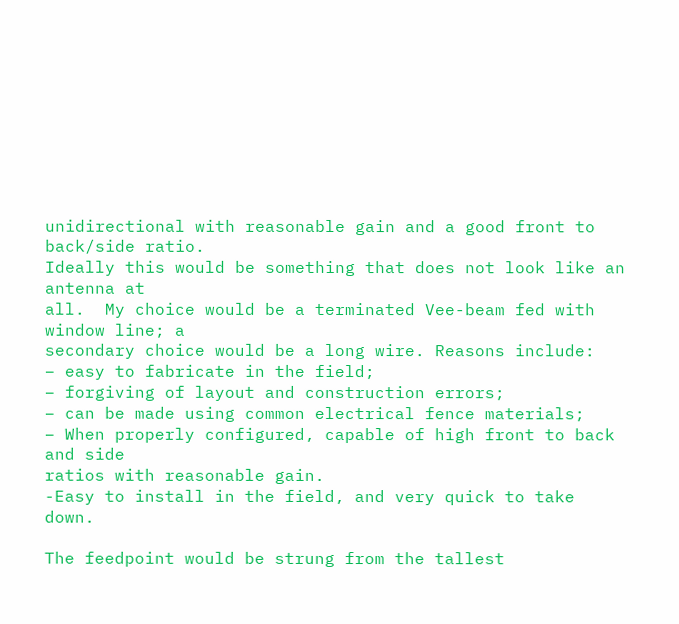unidirectional with reasonable gain and a good front to back/side ratio.
Ideally this would be something that does not look like an antenna at
all.  My choice would be a terminated Vee-beam fed with window line; a
secondary choice would be a long wire. Reasons include:
– easy to fabricate in the field;
– forgiving of layout and construction errors;
– can be made using common electrical fence materials;
– When properly configured, capable of high front to back and side
ratios with reasonable gain.
-Easy to install in the field, and very quick to take down.

The feedpoint would be strung from the tallest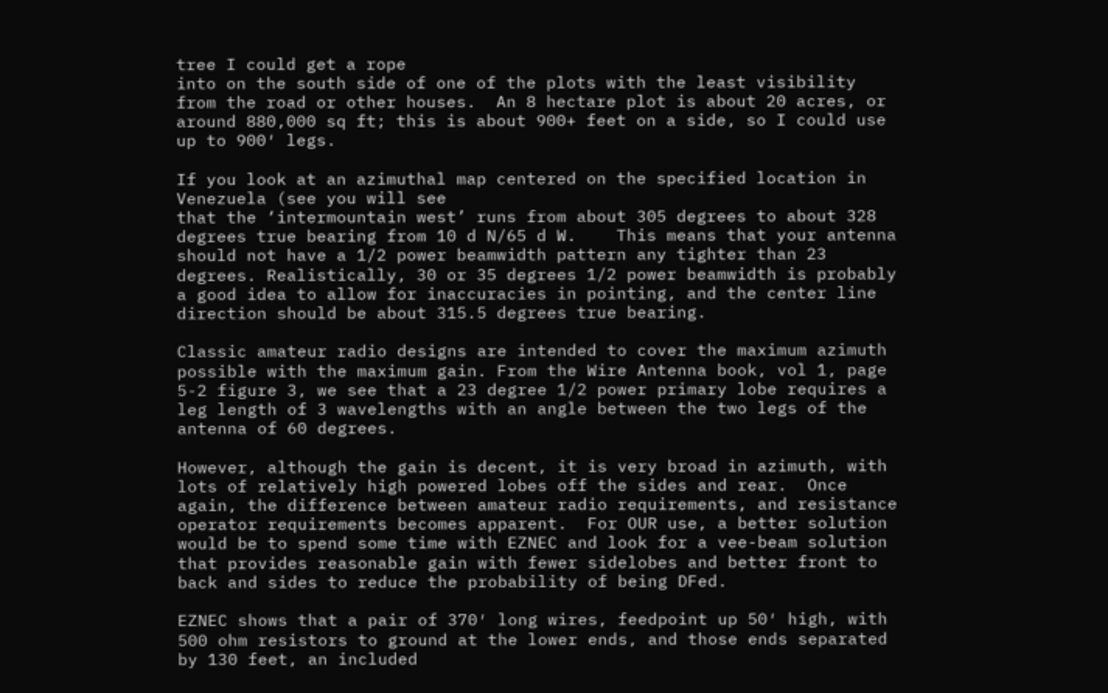tree I could get a rope
into on the south side of one of the plots with the least visibility
from the road or other houses.  An 8 hectare plot is about 20 acres, or
around 880,000 sq ft; this is about 900+ feet on a side, so I could use
up to 900′ legs.

If you look at an azimuthal map centered on the specified location in
Venezuela (see you will see
that the ‘intermountain west’ runs from about 305 degrees to about 328
degrees true bearing from 10 d N/65 d W.    This means that your antenna
should not have a 1/2 power beamwidth pattern any tighter than 23
degrees. Realistically, 30 or 35 degrees 1/2 power beamwidth is probably
a good idea to allow for inaccuracies in pointing, and the center line
direction should be about 315.5 degrees true bearing.

Classic amateur radio designs are intended to cover the maximum azimuth
possible with the maximum gain. From the Wire Antenna book, vol 1, page
5-2 figure 3, we see that a 23 degree 1/2 power primary lobe requires a
leg length of 3 wavelengths with an angle between the two legs of the
antenna of 60 degrees.

However, although the gain is decent, it is very broad in azimuth, with
lots of relatively high powered lobes off the sides and rear.  Once
again, the difference between amateur radio requirements, and resistance
operator requirements becomes apparent.  For OUR use, a better solution
would be to spend some time with EZNEC and look for a vee-beam solution
that provides reasonable gain with fewer sidelobes and better front to
back and sides to reduce the probability of being DFed.

EZNEC shows that a pair of 370′ long wires, feedpoint up 50′ high, with
500 ohm resistors to ground at the lower ends, and those ends separated
by 130 feet, an included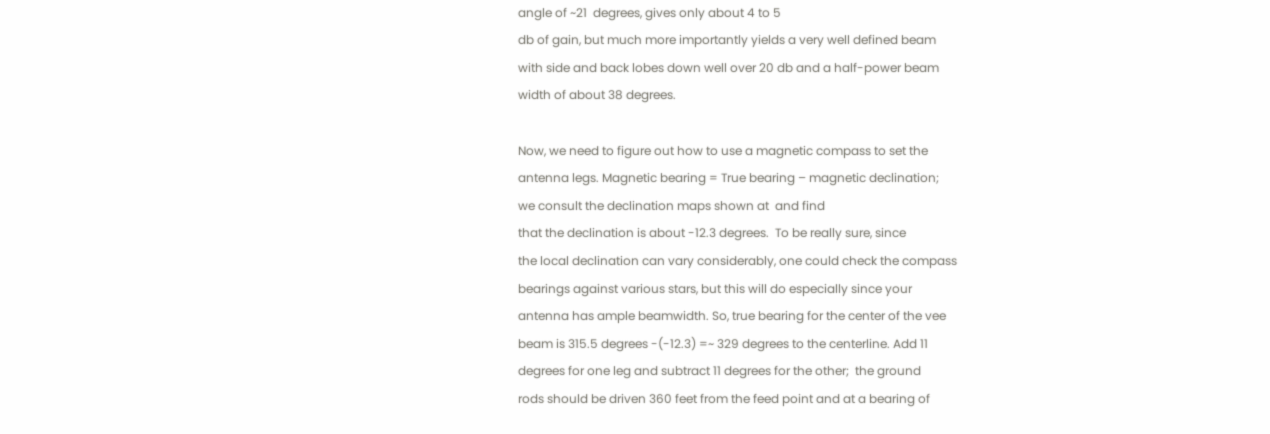angle of ~21  degrees, gives only about 4 to 5
db of gain, but much more importantly yields a very well defined beam
with side and back lobes down well over 20 db and a half-power beam
width of about 38 degrees.

Now, we need to figure out how to use a magnetic compass to set the
antenna legs. Magnetic bearing = True bearing – magnetic declination;
we consult the declination maps shown at  and find
that the declination is about -12.3 degrees.  To be really sure, since
the local declination can vary considerably, one could check the compass
bearings against various stars, but this will do especially since your
antenna has ample beamwidth. So, true bearing for the center of the vee
beam is 315.5 degrees -(-12.3) =~ 329 degrees to the centerline. Add 11
degrees for one leg and subtract 11 degrees for the other;  the ground
rods should be driven 360 feet from the feed point and at a bearing of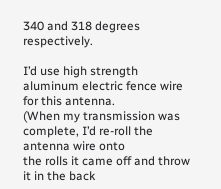340 and 318 degrees respectively.

I’d use high strength aluminum electric fence wire for this antenna.
(When my transmission was complete, I’d re-roll the antenna wire onto
the rolls it came off and throw it in the back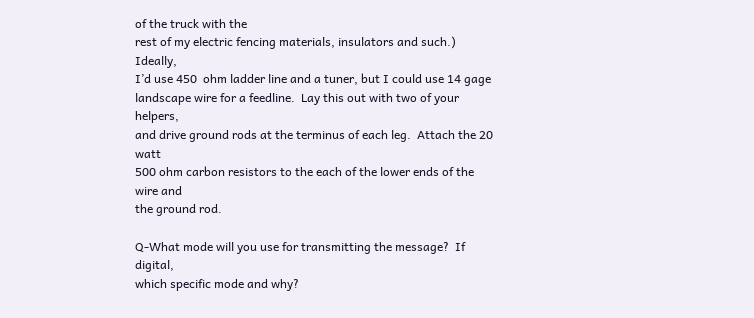of the truck with the
rest of my electric fencing materials, insulators and such.) Ideally,
I’d use 450  ohm ladder line and a tuner, but I could use 14 gage
landscape wire for a feedline.  Lay this out with two of your helpers,
and drive ground rods at the terminus of each leg.  Attach the 20 watt
500 ohm carbon resistors to the each of the lower ends of the wire and
the ground rod.

Q-What mode will you use for transmitting the message?  If digital,
which specific mode and why?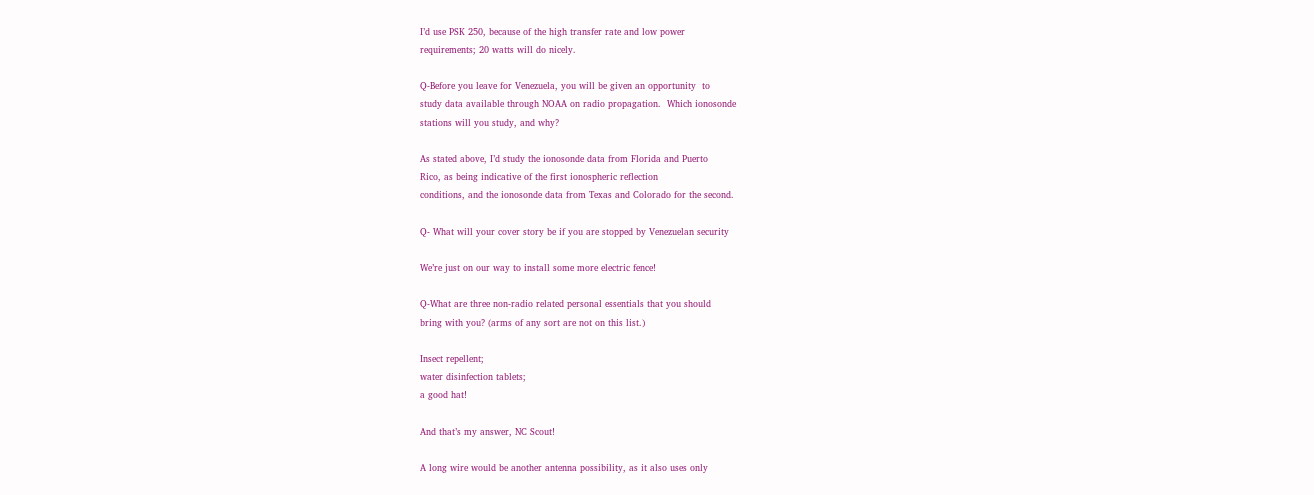I’d use PSK 250, because of the high transfer rate and low power
requirements; 20 watts will do nicely.

Q-Before you leave for Venezuela, you will be given an opportunity  to
study data available through NOAA on radio propagation.  Which ionosonde
stations will you study, and why?

As stated above, I’d study the ionosonde data from Florida and Puerto
Rico, as being indicative of the first ionospheric reflection
conditions, and the ionosonde data from Texas and Colorado for the second.

Q- What will your cover story be if you are stopped by Venezuelan security

We’re just on our way to install some more electric fence!

Q-What are three non-radio related personal essentials that you should
bring with you? (arms of any sort are not on this list.)

Insect repellent;
water disinfection tablets;
a good hat!

And that’s my answer, NC Scout!

A long wire would be another antenna possibility, as it also uses only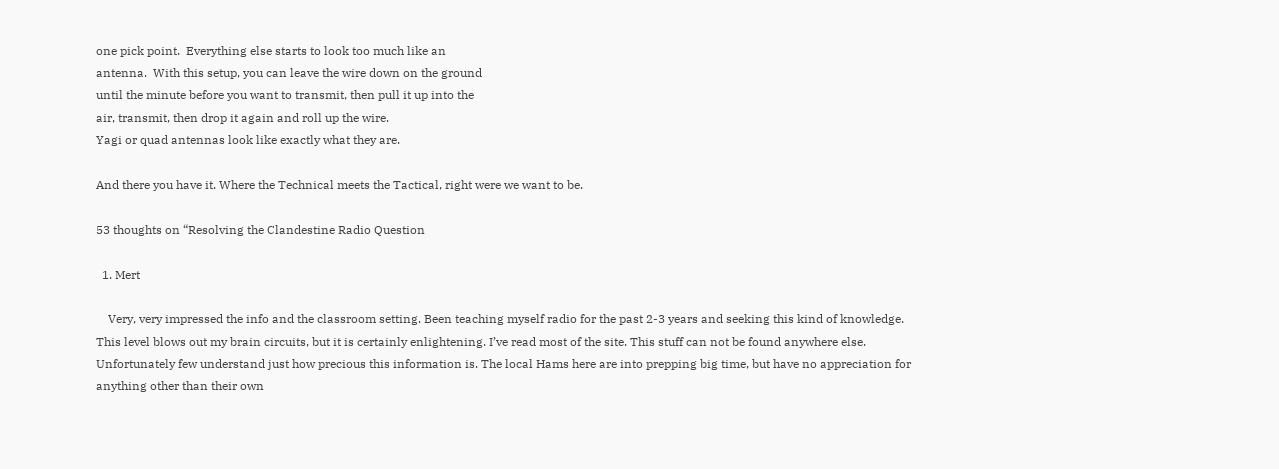one pick point.  Everything else starts to look too much like an
antenna.  With this setup, you can leave the wire down on the ground
until the minute before you want to transmit, then pull it up into the
air, transmit, then drop it again and roll up the wire.
Yagi or quad antennas look like exactly what they are.

And there you have it. Where the Technical meets the Tactical, right were we want to be.

53 thoughts on “Resolving the Clandestine Radio Question

  1. Mert

    Very, very impressed the info and the classroom setting. Been teaching myself radio for the past 2-3 years and seeking this kind of knowledge. This level blows out my brain circuits, but it is certainly enlightening. I’ve read most of the site. This stuff can not be found anywhere else. Unfortunately few understand just how precious this information is. The local Hams here are into prepping big time, but have no appreciation for anything other than their own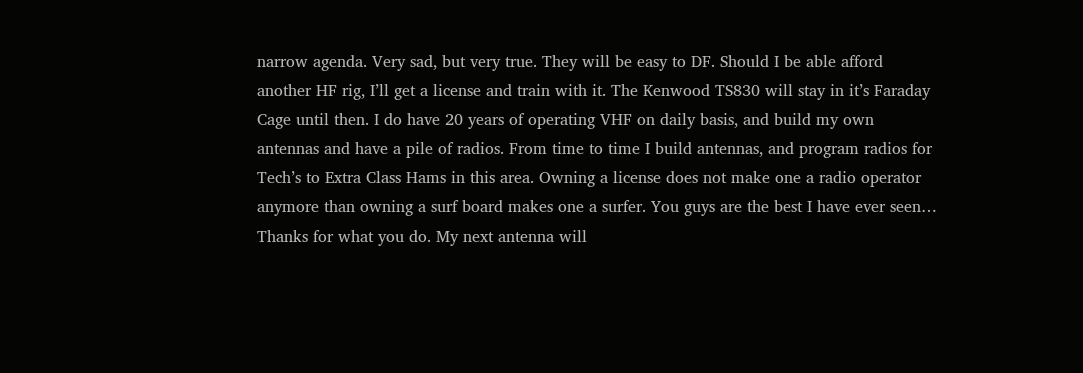narrow agenda. Very sad, but very true. They will be easy to DF. Should I be able afford another HF rig, I’ll get a license and train with it. The Kenwood TS830 will stay in it’s Faraday Cage until then. I do have 20 years of operating VHF on daily basis, and build my own antennas and have a pile of radios. From time to time I build antennas, and program radios for Tech’s to Extra Class Hams in this area. Owning a license does not make one a radio operator anymore than owning a surf board makes one a surfer. You guys are the best I have ever seen… Thanks for what you do. My next antenna will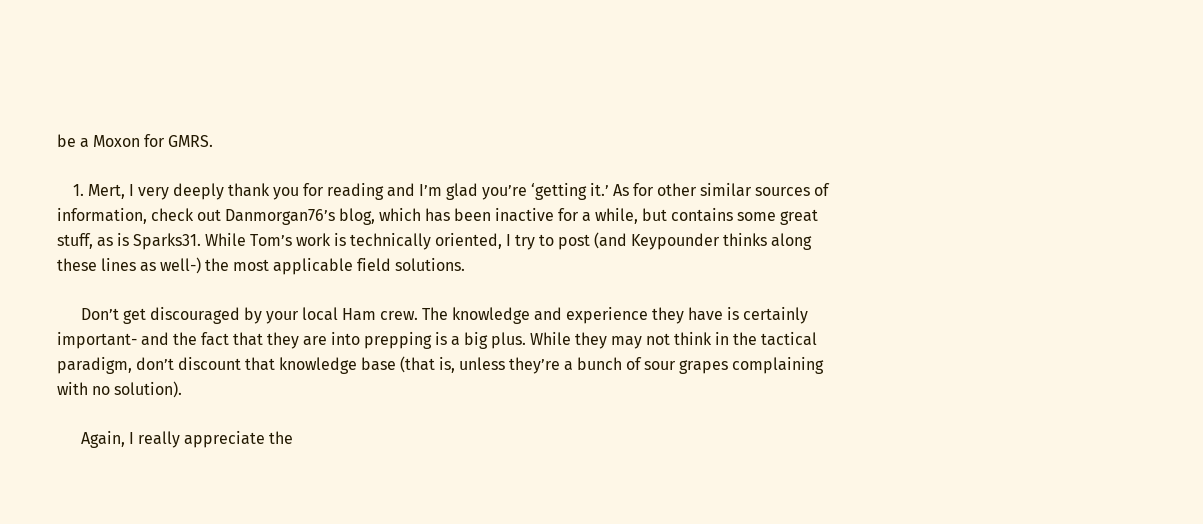be a Moxon for GMRS.

    1. Mert, I very deeply thank you for reading and I’m glad you’re ‘getting it.’ As for other similar sources of information, check out Danmorgan76’s blog, which has been inactive for a while, but contains some great stuff, as is Sparks31. While Tom’s work is technically oriented, I try to post (and Keypounder thinks along these lines as well-) the most applicable field solutions.

      Don’t get discouraged by your local Ham crew. The knowledge and experience they have is certainly important- and the fact that they are into prepping is a big plus. While they may not think in the tactical paradigm, don’t discount that knowledge base (that is, unless they’re a bunch of sour grapes complaining with no solution).

      Again, I really appreciate the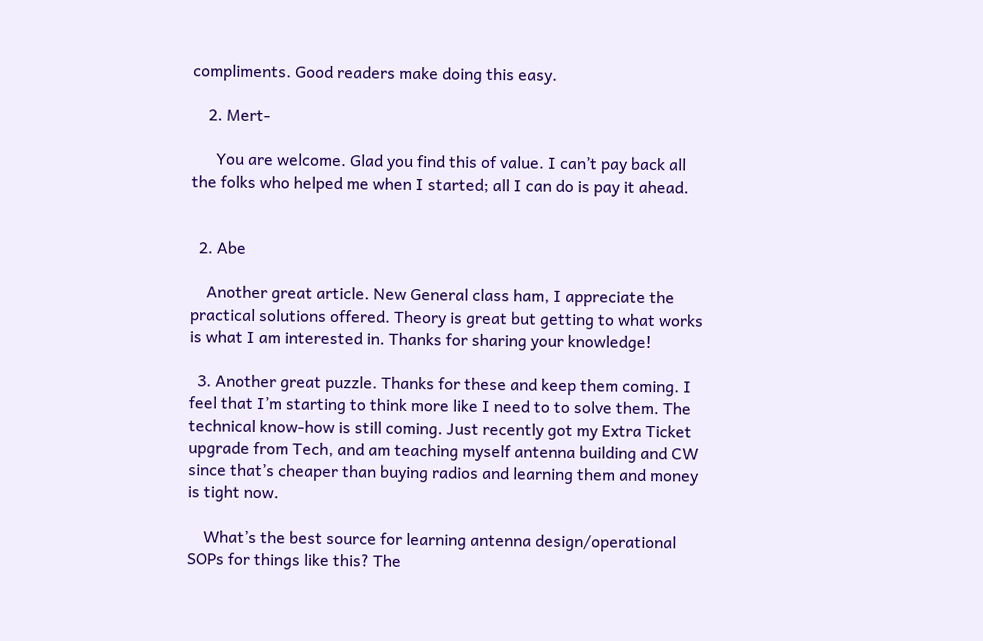compliments. Good readers make doing this easy.

    2. Mert-

      You are welcome. Glad you find this of value. I can’t pay back all the folks who helped me when I started; all I can do is pay it ahead.


  2. Abe

    Another great article. New General class ham, I appreciate the practical solutions offered. Theory is great but getting to what works is what I am interested in. Thanks for sharing your knowledge!

  3. Another great puzzle. Thanks for these and keep them coming. I feel that I’m starting to think more like I need to to solve them. The technical know-how is still coming. Just recently got my Extra Ticket upgrade from Tech, and am teaching myself antenna building and CW since that’s cheaper than buying radios and learning them and money is tight now.

    What’s the best source for learning antenna design/operational SOPs for things like this? The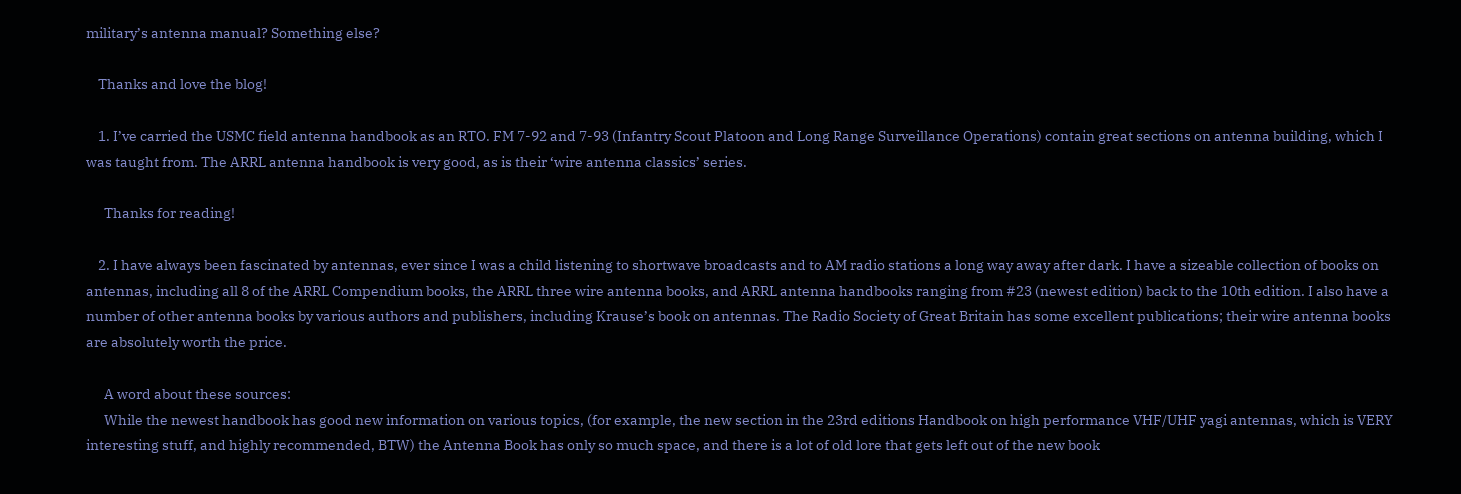military’s antenna manual? Something else?

    Thanks and love the blog!

    1. I’ve carried the USMC field antenna handbook as an RTO. FM 7-92 and 7-93 (Infantry Scout Platoon and Long Range Surveillance Operations) contain great sections on antenna building, which I was taught from. The ARRL antenna handbook is very good, as is their ‘wire antenna classics’ series.

      Thanks for reading!

    2. I have always been fascinated by antennas, ever since I was a child listening to shortwave broadcasts and to AM radio stations a long way away after dark. I have a sizeable collection of books on antennas, including all 8 of the ARRL Compendium books, the ARRL three wire antenna books, and ARRL antenna handbooks ranging from #23 (newest edition) back to the 10th edition. I also have a number of other antenna books by various authors and publishers, including Krause’s book on antennas. The Radio Society of Great Britain has some excellent publications; their wire antenna books are absolutely worth the price.

      A word about these sources:
      While the newest handbook has good new information on various topics, (for example, the new section in the 23rd editions Handbook on high performance VHF/UHF yagi antennas, which is VERY interesting stuff, and highly recommended, BTW) the Antenna Book has only so much space, and there is a lot of old lore that gets left out of the new book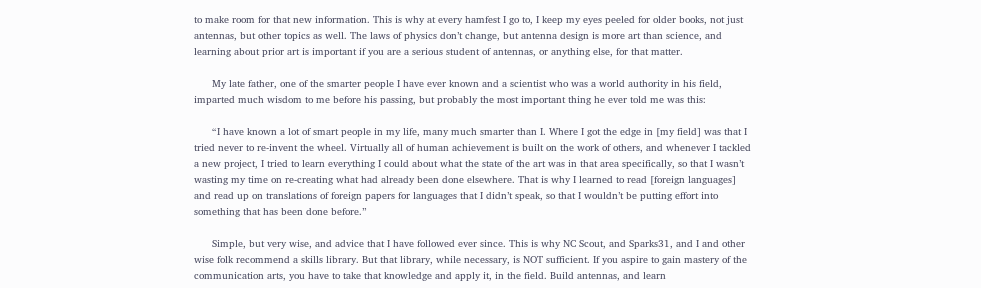to make room for that new information. This is why at every hamfest I go to, I keep my eyes peeled for older books, not just antennas, but other topics as well. The laws of physics don’t change, but antenna design is more art than science, and learning about prior art is important if you are a serious student of antennas, or anything else, for that matter.

      My late father, one of the smarter people I have ever known and a scientist who was a world authority in his field, imparted much wisdom to me before his passing, but probably the most important thing he ever told me was this:

      “I have known a lot of smart people in my life, many much smarter than I. Where I got the edge in [my field] was that I tried never to re-invent the wheel. Virtually all of human achievement is built on the work of others, and whenever I tackled a new project, I tried to learn everything I could about what the state of the art was in that area specifically, so that I wasn’t wasting my time on re-creating what had already been done elsewhere. That is why I learned to read [foreign languages] and read up on translations of foreign papers for languages that I didn’t speak, so that I wouldn’t be putting effort into something that has been done before.”

      Simple, but very wise, and advice that I have followed ever since. This is why NC Scout, and Sparks31, and I and other wise folk recommend a skills library. But that library, while necessary, is NOT sufficient. If you aspire to gain mastery of the communication arts, you have to take that knowledge and apply it, in the field. Build antennas, and learn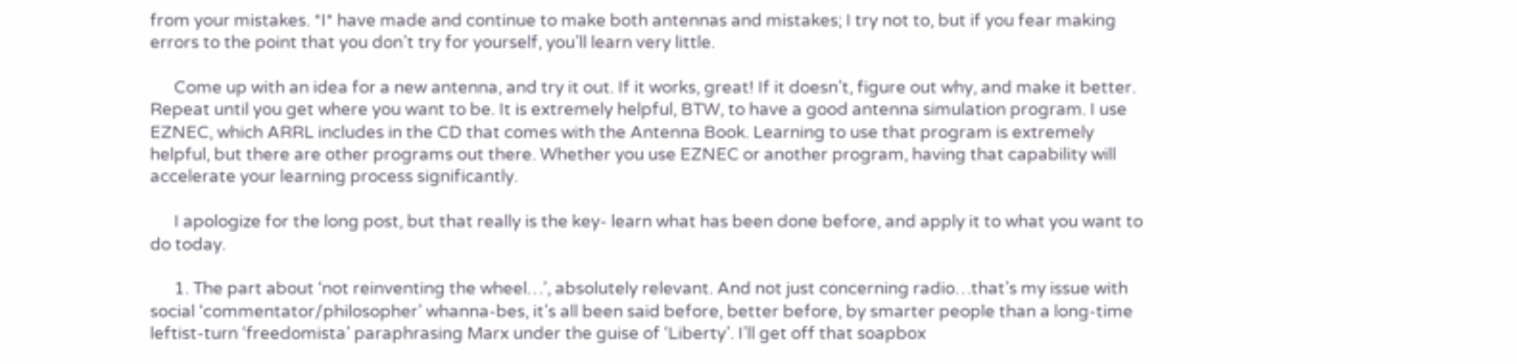from your mistakes. *I* have made and continue to make both antennas and mistakes; I try not to, but if you fear making errors to the point that you don’t try for yourself, you’ll learn very little.

      Come up with an idea for a new antenna, and try it out. If it works, great! If it doesn’t, figure out why, and make it better. Repeat until you get where you want to be. It is extremely helpful, BTW, to have a good antenna simulation program. I use EZNEC, which ARRL includes in the CD that comes with the Antenna Book. Learning to use that program is extremely helpful, but there are other programs out there. Whether you use EZNEC or another program, having that capability will accelerate your learning process significantly.

      I apologize for the long post, but that really is the key- learn what has been done before, and apply it to what you want to do today.

      1. The part about ‘not reinventing the wheel…’, absolutely relevant. And not just concerning radio…that’s my issue with social ‘commentator/philosopher’ whanna-bes, it’s all been said before, better before, by smarter people than a long-time leftist-turn ‘freedomista’ paraphrasing Marx under the guise of ‘Liberty’. I’ll get off that soapbox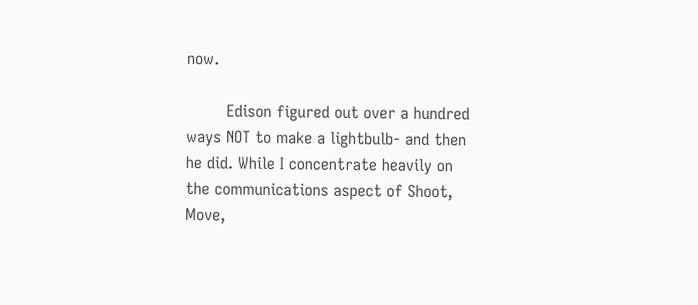now.

        Edison figured out over a hundred ways NOT to make a lightbulb- and then he did. While I concentrate heavily on the communications aspect of Shoot, Move,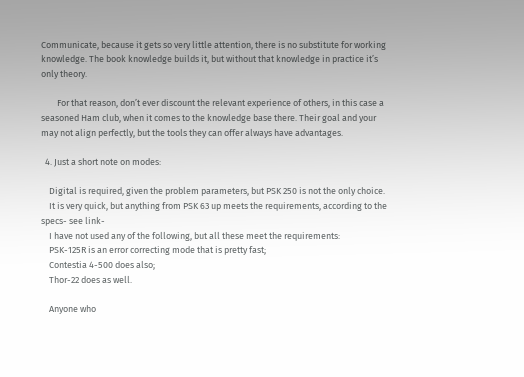Communicate, because it gets so very little attention, there is no substitute for working knowledge. The book knowledge builds it, but without that knowledge in practice it’s only theory.

        For that reason, don’t ever discount the relevant experience of others, in this case a seasoned Ham club, when it comes to the knowledge base there. Their goal and your may not align perfectly, but the tools they can offer always have advantages.

  4. Just a short note on modes:

    Digital is required, given the problem parameters, but PSK 250 is not the only choice.
    It is very quick, but anything from PSK 63 up meets the requirements, according to the specs- see link-
    I have not used any of the following, but all these meet the requirements:
    PSK-125R is an error correcting mode that is pretty fast;
    Contestia 4-500 does also;
    Thor-22 does as well.

    Anyone who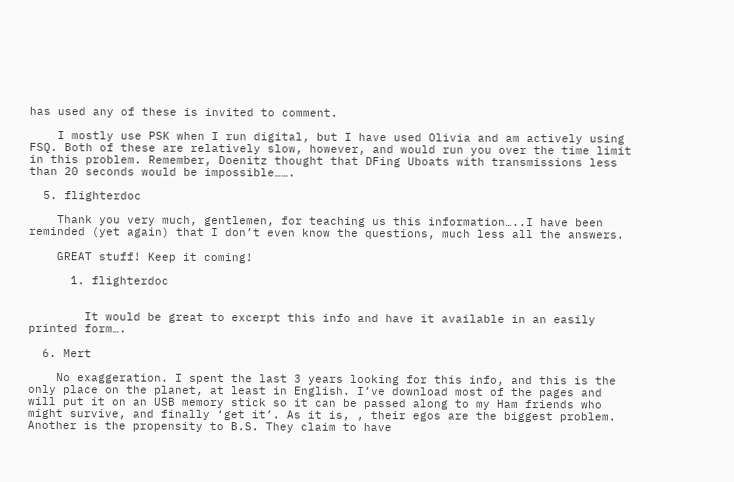has used any of these is invited to comment.

    I mostly use PSK when I run digital, but I have used Olivia and am actively using FSQ. Both of these are relatively slow, however, and would run you over the time limit in this problem. Remember, Doenitz thought that DFing Uboats with transmissions less than 20 seconds would be impossible…….

  5. flighterdoc

    Thank you very much, gentlemen, for teaching us this information…..I have been reminded (yet again) that I don’t even know the questions, much less all the answers.

    GREAT stuff! Keep it coming!

      1. flighterdoc


        It would be great to excerpt this info and have it available in an easily printed form….

  6. Mert

    No exaggeration. I spent the last 3 years looking for this info, and this is the only place on the planet, at least in English. I’ve download most of the pages and will put it on an USB memory stick so it can be passed along to my Ham friends who might survive, and finally ‘get it’. As it is, , their egos are the biggest problem. Another is the propensity to B.S. They claim to have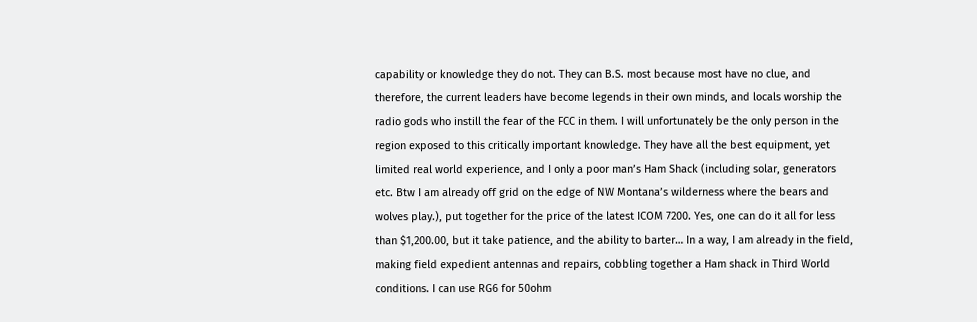capability or knowledge they do not. They can B.S. most because most have no clue, and therefore, the current leaders have become legends in their own minds, and locals worship the radio gods who instill the fear of the FCC in them. I will unfortunately be the only person in the region exposed to this critically important knowledge. They have all the best equipment, yet limited real world experience, and I only a poor man’s Ham Shack (including solar, generators etc. Btw I am already off grid on the edge of NW Montana’s wilderness where the bears and wolves play.), put together for the price of the latest ICOM 7200. Yes, one can do it all for less than $1,200.00, but it take patience, and the ability to barter… In a way, I am already in the field, making field expedient antennas and repairs, cobbling together a Ham shack in Third World conditions. I can use RG6 for 50ohm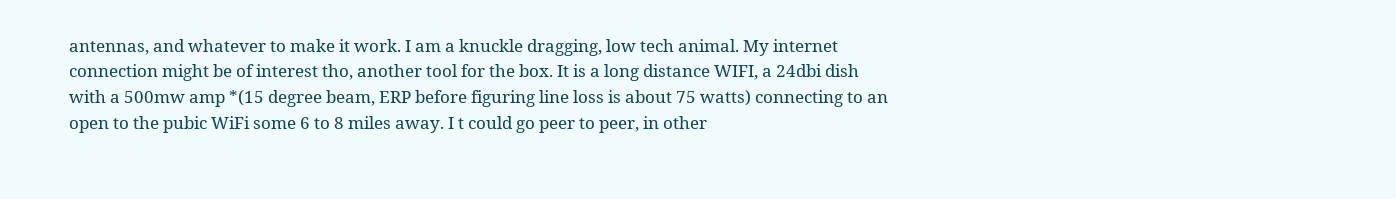antennas, and whatever to make it work. I am a knuckle dragging, low tech animal. My internet connection might be of interest tho, another tool for the box. It is a long distance WIFI, a 24dbi dish with a 500mw amp *(15 degree beam, ERP before figuring line loss is about 75 watts) connecting to an open to the pubic WiFi some 6 to 8 miles away. I t could go peer to peer, in other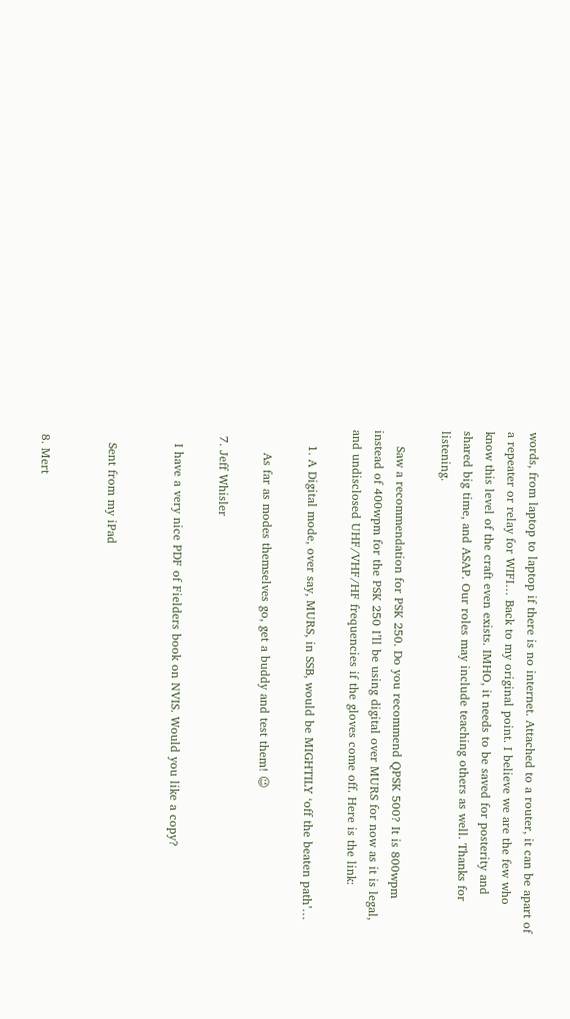words, from laptop to laptop if there is no internet. Attached to a router, it can be apart of a repeater or relay for WIFI… Back to my original point. I believe we are the few who know this level of the craft even exists. IMHO, it needs to be saved for posterity and shared big time, and ASAP. Our roles may include teaching others as well. Thanks for listening.

    Saw a recommendation for PSK 250. Do you recommend QPSK 500? It is 800wpm instead of 400wpm for the PSK 250 I’ll be using digital over MURS for now as it is legal, and undisclosed UHF/VHF/HF frequencies if the gloves come off. Here is the link:

    1. A Digital mode, over say, MURS, in SSB, would be MIGHTILY ‘off the beaten path’…

      As far as modes themselves go, get a buddy and test them! 😉

  7. Jeff Whisler

    I have a very nice PDF of Fielders book on NVIS. Would you like a copy?


    Sent from my iPad


  8. Mert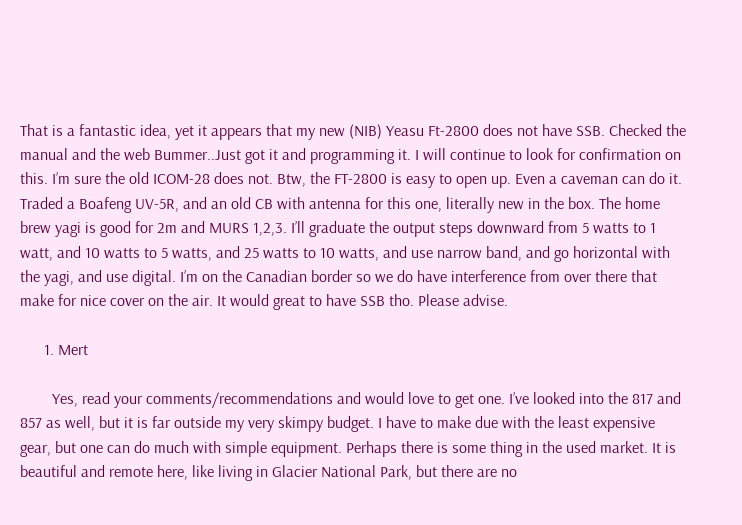That is a fantastic idea, yet it appears that my new (NIB) Yeasu Ft-2800 does not have SSB. Checked the manual and the web Bummer..Just got it and programming it. I will continue to look for confirmation on this. I’m sure the old ICOM-28 does not. Btw, the FT-2800 is easy to open up. Even a caveman can do it. Traded a Boafeng UV-5R, and an old CB with antenna for this one, literally new in the box. The home brew yagi is good for 2m and MURS 1,2,3. I’ll graduate the output steps downward from 5 watts to 1 watt, and 10 watts to 5 watts, and 25 watts to 10 watts, and use narrow band, and go horizontal with the yagi, and use digital. I’m on the Canadian border so we do have interference from over there that make for nice cover on the air. It would great to have SSB tho. Please advise.

      1. Mert

        Yes, read your comments/recommendations and would love to get one. I’ve looked into the 817 and 857 as well, but it is far outside my very skimpy budget. I have to make due with the least expensive gear, but one can do much with simple equipment. Perhaps there is some thing in the used market. It is beautiful and remote here, like living in Glacier National Park, but there are no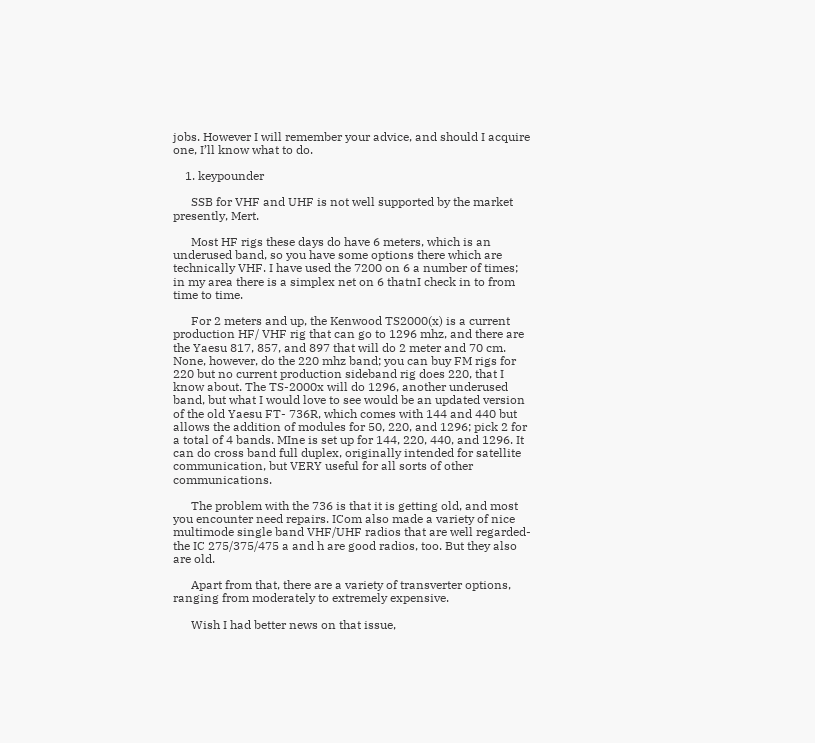jobs. However I will remember your advice, and should I acquire one, I’ll know what to do.

    1. keypounder

      SSB for VHF and UHF is not well supported by the market presently, Mert.

      Most HF rigs these days do have 6 meters, which is an underused band, so you have some options there which are technically VHF. I have used the 7200 on 6 a number of times; in my area there is a simplex net on 6 thatnI check in to from time to time.

      For 2 meters and up, the Kenwood TS2000(x) is a current production HF/ VHF rig that can go to 1296 mhz, and there are the Yaesu 817, 857, and 897 that will do 2 meter and 70 cm. None, however, do the 220 mhz band; you can buy FM rigs for 220 but no current production sideband rig does 220, that I know about. The TS-2000x will do 1296, another underused band, but what I would love to see would be an updated version of the old Yaesu FT- 736R, which comes with 144 and 440 but allows the addition of modules for 50, 220, and 1296; pick 2 for a total of 4 bands. MIne is set up for 144, 220, 440, and 1296. It can do cross band full duplex, originally intended for satellite communication, but VERY useful for all sorts of other communications.

      The problem with the 736 is that it is getting old, and most you encounter need repairs. ICom also made a variety of nice multimode single band VHF/UHF radios that are well regarded- the IC 275/375/475 a and h are good radios, too. But they also are old.

      Apart from that, there are a variety of transverter options, ranging from moderately to extremely expensive.

      Wish I had better news on that issue,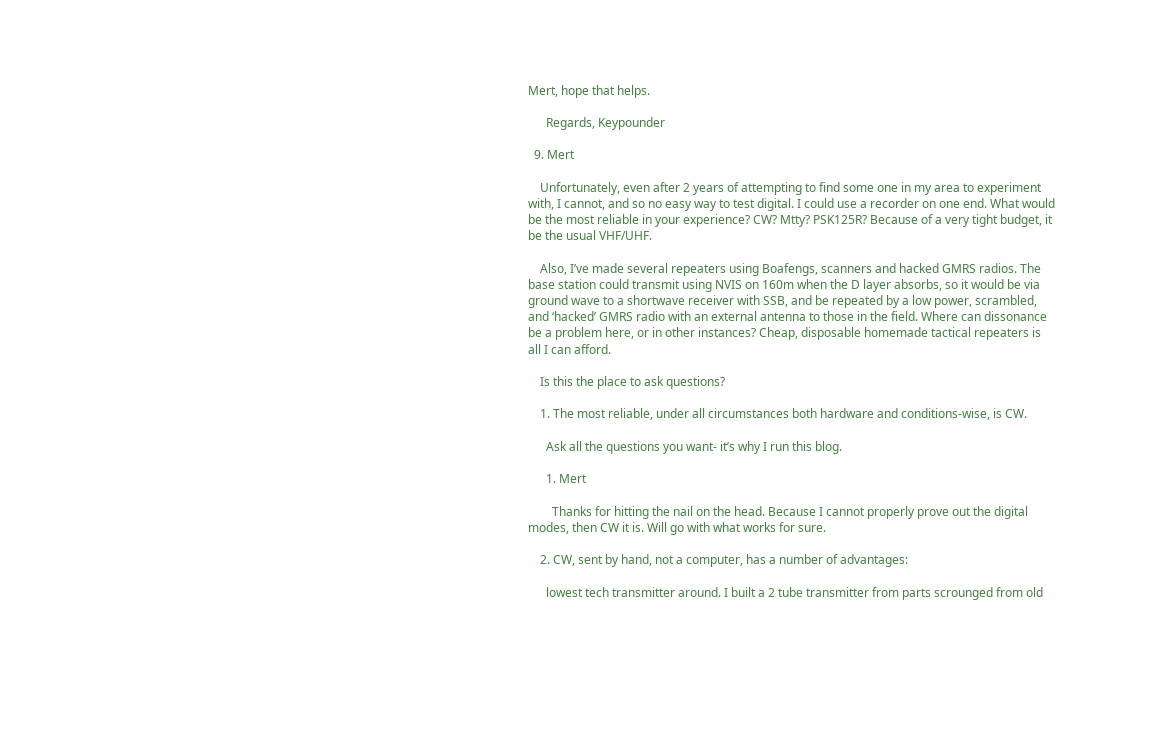Mert, hope that helps.

      Regards, Keypounder

  9. Mert

    Unfortunately, even after 2 years of attempting to find some one in my area to experiment with, I cannot, and so no easy way to test digital. I could use a recorder on one end. What would be the most reliable in your experience? CW? Mtty? PSK125R? Because of a very tight budget, it be the usual VHF/UHF.

    Also, I’ve made several repeaters using Boafengs, scanners and hacked GMRS radios. The base station could transmit using NVIS on 160m when the D layer absorbs, so it would be via ground wave to a shortwave receiver with SSB, and be repeated by a low power, scrambled, and ‘hacked’ GMRS radio with an external antenna to those in the field. Where can dissonance be a problem here, or in other instances? Cheap, disposable homemade tactical repeaters is all I can afford.

    Is this the place to ask questions?

    1. The most reliable, under all circumstances both hardware and conditions-wise, is CW.

      Ask all the questions you want- it’s why I run this blog.

      1. Mert

        Thanks for hitting the nail on the head. Because I cannot properly prove out the digital modes, then CW it is. Will go with what works for sure.

    2. CW, sent by hand, not a computer, has a number of advantages:

      lowest tech transmitter around. I built a 2 tube transmitter from parts scrounged from old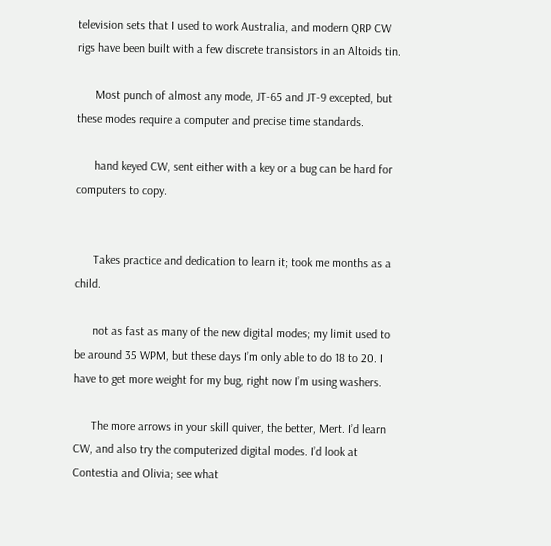television sets that I used to work Australia, and modern QRP CW rigs have been built with a few discrete transistors in an Altoids tin.

      Most punch of almost any mode, JT-65 and JT-9 excepted, but these modes require a computer and precise time standards.

      hand keyed CW, sent either with a key or a bug can be hard for computers to copy.


      Takes practice and dedication to learn it; took me months as a child.

      not as fast as many of the new digital modes; my limit used to be around 35 WPM, but these days I’m only able to do 18 to 20. I have to get more weight for my bug, right now I’m using washers.

      The more arrows in your skill quiver, the better, Mert. I’d learn CW, and also try the computerized digital modes. I’d look at Contestia and Olivia; see what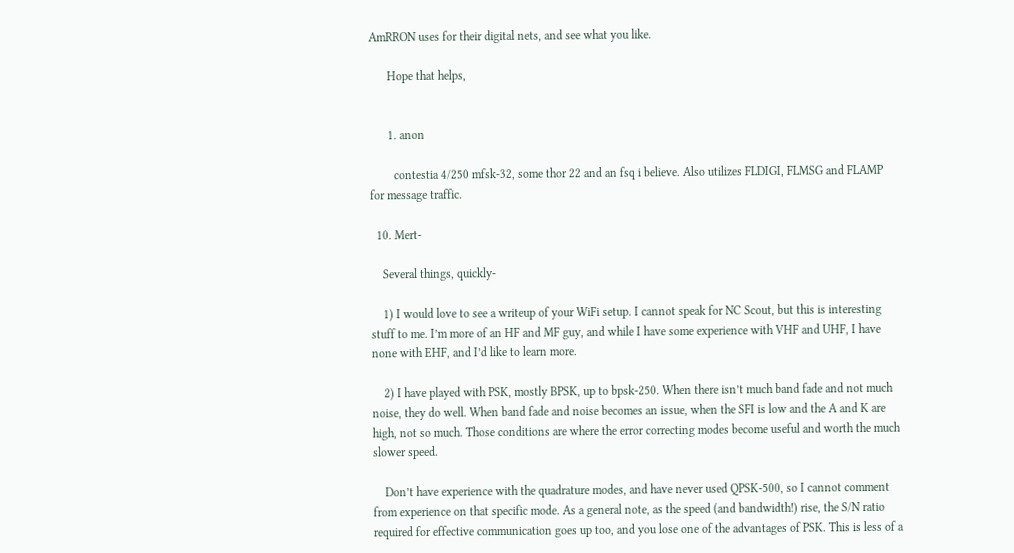AmRRON uses for their digital nets, and see what you like.

      Hope that helps,


      1. anon

        contestia 4/250 mfsk-32, some thor 22 and an fsq i believe. Also utilizes FLDIGI, FLMSG and FLAMP for message traffic.

  10. Mert-

    Several things, quickly-

    1) I would love to see a writeup of your WiFi setup. I cannot speak for NC Scout, but this is interesting stuff to me. I’m more of an HF and MF guy, and while I have some experience with VHF and UHF, I have none with EHF, and I’d like to learn more.

    2) I have played with PSK, mostly BPSK, up to bpsk-250. When there isn’t much band fade and not much noise, they do well. When band fade and noise becomes an issue, when the SFI is low and the A and K are high, not so much. Those conditions are where the error correcting modes become useful and worth the much slower speed.

    Don’t have experience with the quadrature modes, and have never used QPSK-500, so I cannot comment from experience on that specific mode. As a general note, as the speed (and bandwidth!) rise, the S/N ratio required for effective communication goes up too, and you lose one of the advantages of PSK. This is less of a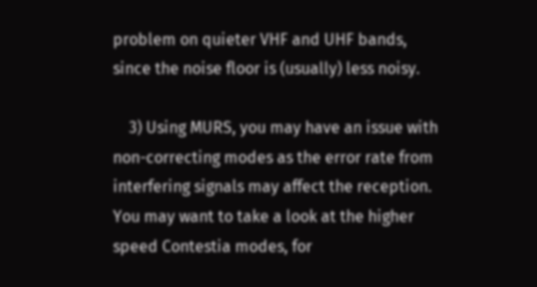problem on quieter VHF and UHF bands, since the noise floor is (usually) less noisy.

    3) Using MURS, you may have an issue with non-correcting modes as the error rate from interfering signals may affect the reception. You may want to take a look at the higher speed Contestia modes, for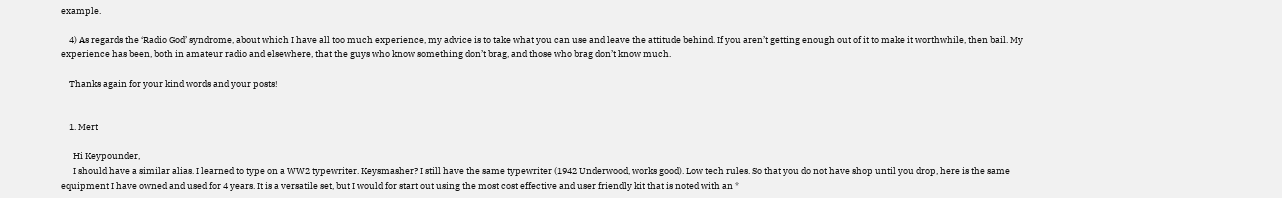example.

    4) As regards the ‘Radio God’ syndrome, about which I have all too much experience, my advice is to take what you can use and leave the attitude behind. If you aren’t getting enough out of it to make it worthwhile, then bail. My experience has been, both in amateur radio and elsewhere, that the guys who know something don’t brag, and those who brag don’t know much.

    Thanks again for your kind words and your posts!


    1. Mert

      Hi Keypounder,
      I should have a similar alias. I learned to type on a WW2 typewriter. Keysmasher? I still have the same typewriter (1942 Underwood, works good). Low tech rules. So that you do not have shop until you drop, here is the same equipment I have owned and used for 4 years. It is a versatile set, but I would for start out using the most cost effective and user friendly kit that is noted with an *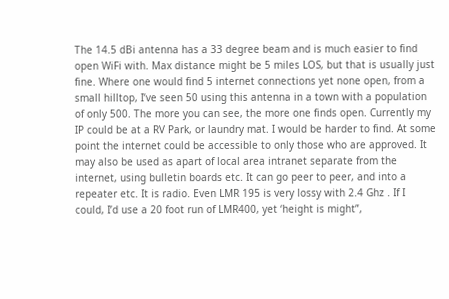The 14.5 dBi antenna has a 33 degree beam and is much easier to find open WiFi with. Max distance might be 5 miles LOS, but that is usually just fine. Where one would find 5 internet connections yet none open, from a small hilltop, I’ve seen 50 using this antenna in a town with a population of only 500. The more you can see, the more one finds open. Currently my IP could be at a RV Park, or laundry mat. I would be harder to find. At some point the internet could be accessible to only those who are approved. It may also be used as apart of local area intranet separate from the internet, using bulletin boards etc. It can go peer to peer, and into a repeater etc. It is radio. Even LMR 195 is very lossy with 2.4 Ghz . If I could, I’d use a 20 foot run of LMR400, yet ‘height is might”,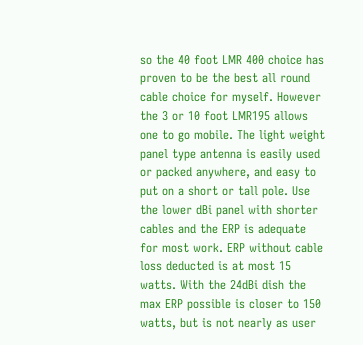so the 40 foot LMR 400 choice has proven to be the best all round cable choice for myself. However the 3 or 10 foot LMR195 allows one to go mobile. The light weight panel type antenna is easily used or packed anywhere, and easy to put on a short or tall pole. Use the lower dBi panel with shorter cables and the ERP is adequate for most work. ERP without cable loss deducted is at most 15 watts. With the 24dBi dish the max ERP possible is closer to 150 watts, but is not nearly as user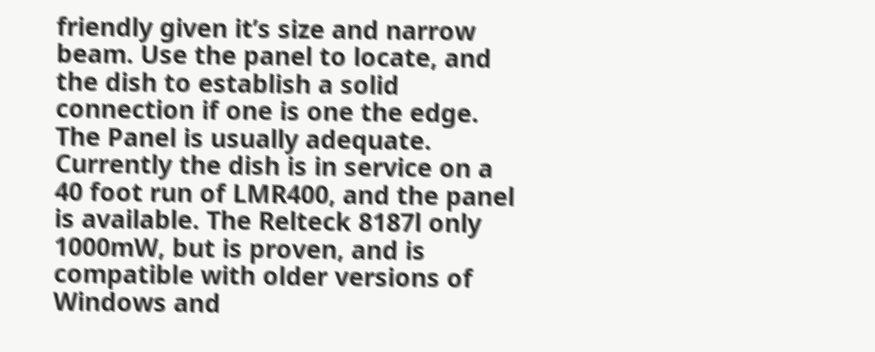friendly given it’s size and narrow beam. Use the panel to locate, and the dish to establish a solid connection if one is one the edge. The Panel is usually adequate. Currently the dish is in service on a 40 foot run of LMR400, and the panel is available. The Relteck 8187l only 1000mW, but is proven, and is compatible with older versions of Windows and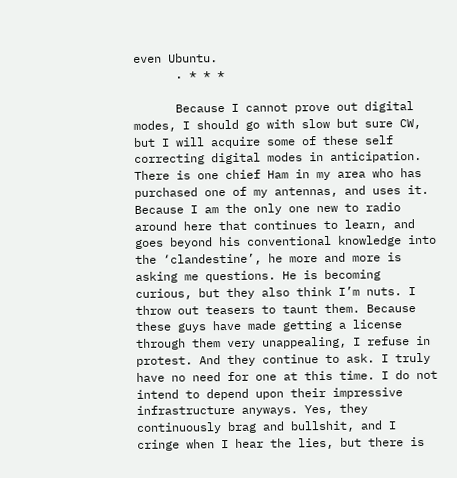even Ubuntu.
      . * * *

      Because I cannot prove out digital modes, I should go with slow but sure CW, but I will acquire some of these self correcting digital modes in anticipation. There is one chief Ham in my area who has purchased one of my antennas, and uses it. Because I am the only one new to radio around here that continues to learn, and goes beyond his conventional knowledge into the ‘clandestine’, he more and more is asking me questions. He is becoming curious, but they also think I’m nuts. I throw out teasers to taunt them. Because these guys have made getting a license through them very unappealing, I refuse in protest. And they continue to ask. I truly have no need for one at this time. I do not intend to depend upon their impressive infrastructure anyways. Yes, they continuously brag and bullshit, and I cringe when I hear the lies, but there is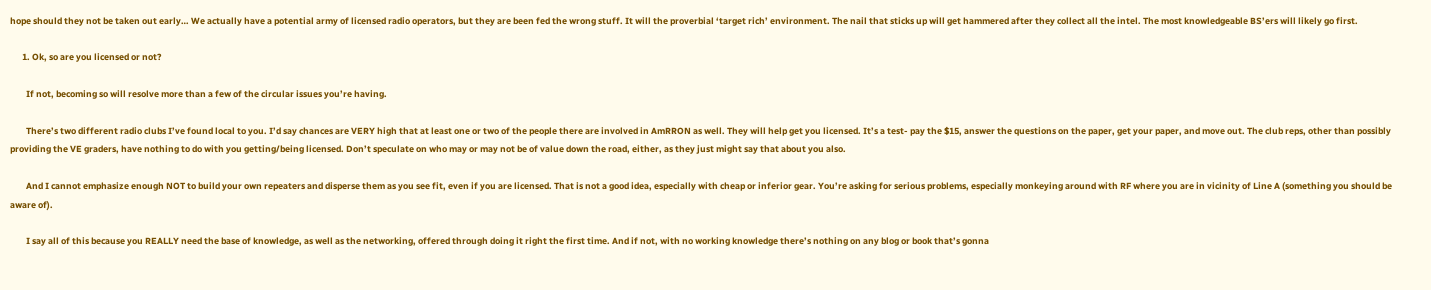hope should they not be taken out early… We actually have a potential army of licensed radio operators, but they are been fed the wrong stuff. It will the proverbial ‘target rich’ environment. The nail that sticks up will get hammered after they collect all the intel. The most knowledgeable BS’ers will likely go first.

      1. Ok, so are you licensed or not?

        If not, becoming so will resolve more than a few of the circular issues you’re having.

        There’s two different radio clubs I’ve found local to you. I’d say chances are VERY high that at least one or two of the people there are involved in AmRRON as well. They will help get you licensed. It’s a test- pay the $15, answer the questions on the paper, get your paper, and move out. The club reps, other than possibly providing the VE graders, have nothing to do with you getting/being licensed. Don’t speculate on who may or may not be of value down the road, either, as they just might say that about you also.

        And I cannot emphasize enough NOT to build your own repeaters and disperse them as you see fit, even if you are licensed. That is not a good idea, especially with cheap or inferior gear. You’re asking for serious problems, especially monkeying around with RF where you are in vicinity of Line A (something you should be aware of).

        I say all of this because you REALLY need the base of knowledge, as well as the networking, offered through doing it right the first time. And if not, with no working knowledge there’s nothing on any blog or book that’s gonna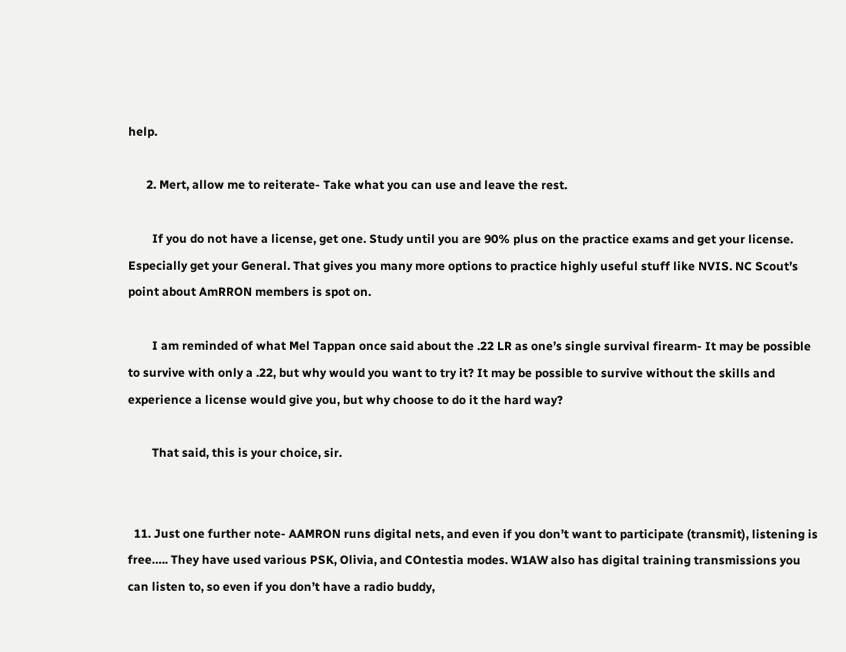help.

      2. Mert, allow me to reiterate- Take what you can use and leave the rest.

        If you do not have a license, get one. Study until you are 90% plus on the practice exams and get your license. Especially get your General. That gives you many more options to practice highly useful stuff like NVIS. NC Scout’s point about AmRRON members is spot on.

        I am reminded of what Mel Tappan once said about the .22 LR as one’s single survival firearm- It may be possible to survive with only a .22, but why would you want to try it? It may be possible to survive without the skills and experience a license would give you, but why choose to do it the hard way?

        That said, this is your choice, sir.


  11. Just one further note- AAMRON runs digital nets, and even if you don’t want to participate (transmit), listening is free….. They have used various PSK, Olivia, and COntestia modes. W1AW also has digital training transmissions you can listen to, so even if you don’t have a radio buddy,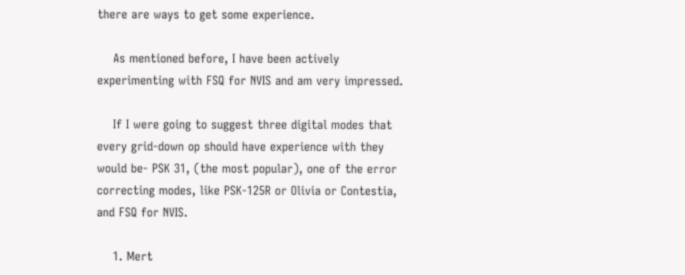there are ways to get some experience.

    As mentioned before, I have been actively experimenting with FSQ for NVIS and am very impressed.

    If I were going to suggest three digital modes that every grid-down op should have experience with they would be- PSK 31, (the most popular), one of the error correcting modes, like PSK-125R or Olivia or Contestia, and FSQ for NVIS.

    1. Mert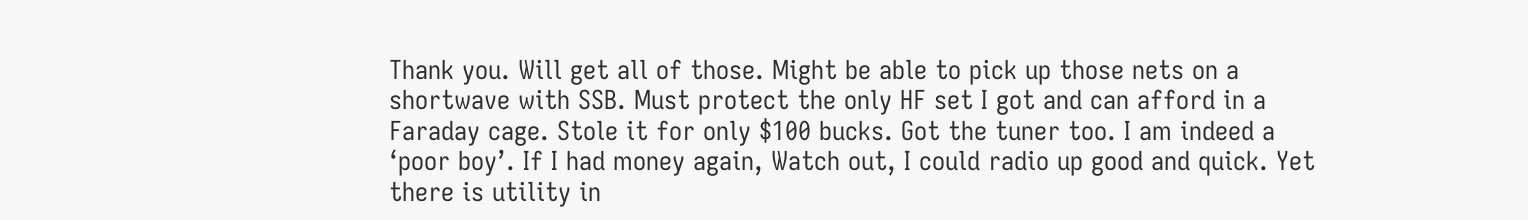Thank you. Will get all of those. Might be able to pick up those nets on a shortwave with SSB. Must protect the only HF set I got and can afford in a Faraday cage. Stole it for only $100 bucks. Got the tuner too. I am indeed a ‘poor boy’. If I had money again, Watch out, I could radio up good and quick. Yet there is utility in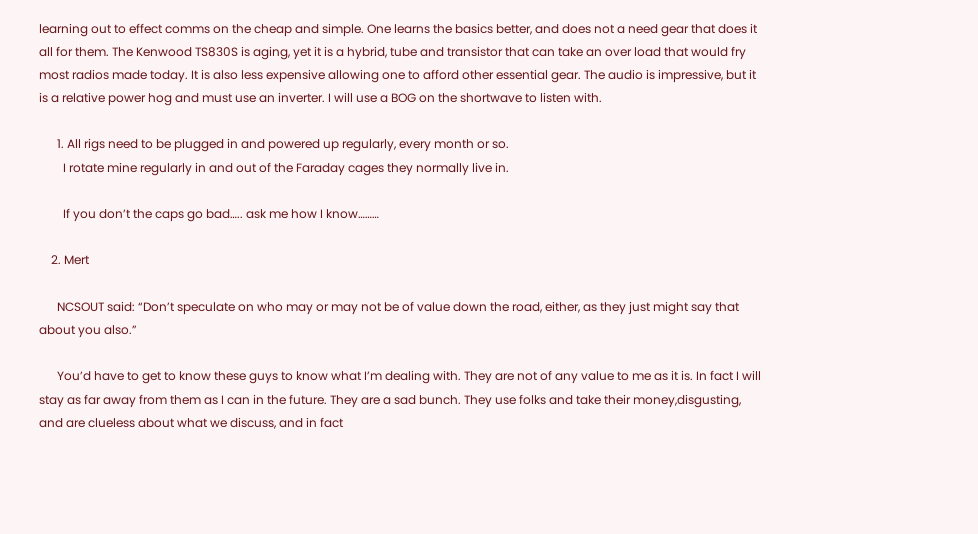learning out to effect comms on the cheap and simple. One learns the basics better, and does not a need gear that does it all for them. The Kenwood TS830S is aging, yet it is a hybrid, tube and transistor that can take an over load that would fry most radios made today. It is also less expensive allowing one to afford other essential gear. The audio is impressive, but it is a relative power hog and must use an inverter. I will use a BOG on the shortwave to listen with.

      1. All rigs need to be plugged in and powered up regularly, every month or so.
        I rotate mine regularly in and out of the Faraday cages they normally live in.

        If you don’t the caps go bad….. ask me how I know………

    2. Mert

      NCSOUT said: “Don’t speculate on who may or may not be of value down the road, either, as they just might say that about you also.”

      You’d have to get to know these guys to know what I’m dealing with. They are not of any value to me as it is. In fact I will stay as far away from them as I can in the future. They are a sad bunch. They use folks and take their money,disgusting, and are clueless about what we discuss, and in fact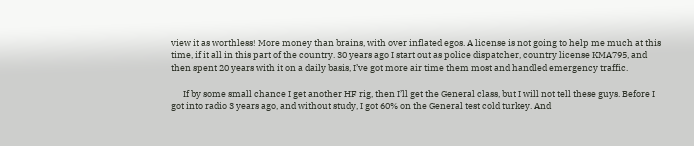view it as worthless! More money than brains, with over inflated egos. A license is not going to help me much at this time, if it all in this part of the country. 30 years ago I start out as police dispatcher, country license KMA795, and then spent 20 years with it on a daily basis, I’ve got more air time them most and handled emergency traffic.

      If by some small chance I get another HF rig, then I’ll get the General class, but I will not tell these guys. Before I got into radio 3 years ago, and without study, I got 60% on the General test cold turkey. And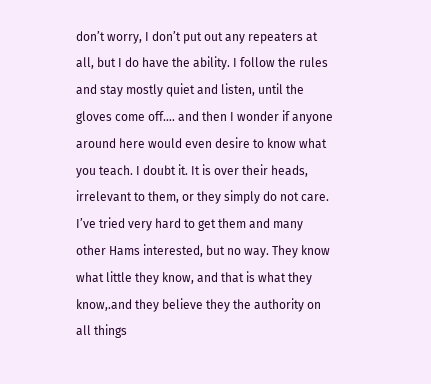don’t worry, I don’t put out any repeaters at all, but I do have the ability. I follow the rules and stay mostly quiet and listen, until the gloves come off…. and then I wonder if anyone around here would even desire to know what you teach. I doubt it. It is over their heads, irrelevant to them, or they simply do not care. I’ve tried very hard to get them and many other Hams interested, but no way. They know what little they know, and that is what they know,.and they believe they the authority on all things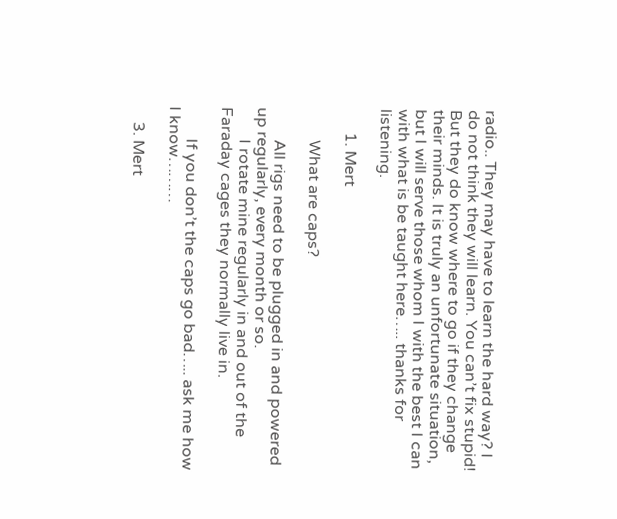radio.. They may have to learn the hard way? I do not think they will learn. You can’t fix stupid! But they do know where to go if they change their minds. It is truly an unfortunate situation, but I will serve those whom I with the best I can with what is be taught here….. thanks for listening.

      1. Mert

        What are caps?

        All rigs need to be plugged in and powered up regularly, every month or so.
        I rotate mine regularly in and out of the Faraday cages they normally live in.

        If you don’t the caps go bad….. ask me how I know………

    3. Mert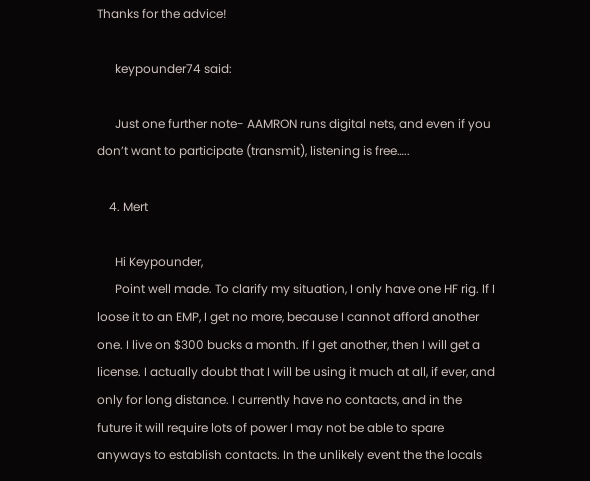Thanks for the advice!

      keypounder74 said:

      Just one further note- AAMRON runs digital nets, and even if you don’t want to participate (transmit), listening is free…..

    4. Mert

      Hi Keypounder,
      Point well made. To clarify my situation, I only have one HF rig. If I loose it to an EMP, I get no more, because I cannot afford another one. I live on $300 bucks a month. If I get another, then I will get a license. I actually doubt that I will be using it much at all, if ever, and only for long distance. I currently have no contacts, and in the future it will require lots of power I may not be able to spare anyways to establish contacts. In the unlikely event the the locals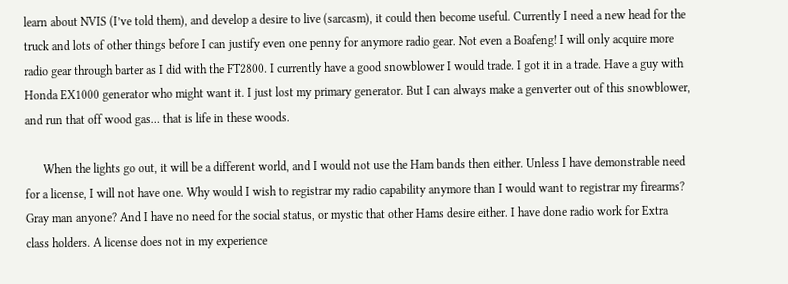learn about NVIS (I’ve told them), and develop a desire to live (sarcasm), it could then become useful. Currently I need a new head for the truck and lots of other things before I can justify even one penny for anymore radio gear. Not even a Boafeng! I will only acquire more radio gear through barter as I did with the FT2800. I currently have a good snowblower I would trade. I got it in a trade. Have a guy with Honda EX1000 generator who might want it. I just lost my primary generator. But I can always make a genverter out of this snowblower, and run that off wood gas… that is life in these woods.

      When the lights go out, it will be a different world, and I would not use the Ham bands then either. Unless I have demonstrable need for a license, I will not have one. Why would I wish to registrar my radio capability anymore than I would want to registrar my firearms? Gray man anyone? And I have no need for the social status, or mystic that other Hams desire either. I have done radio work for Extra class holders. A license does not in my experience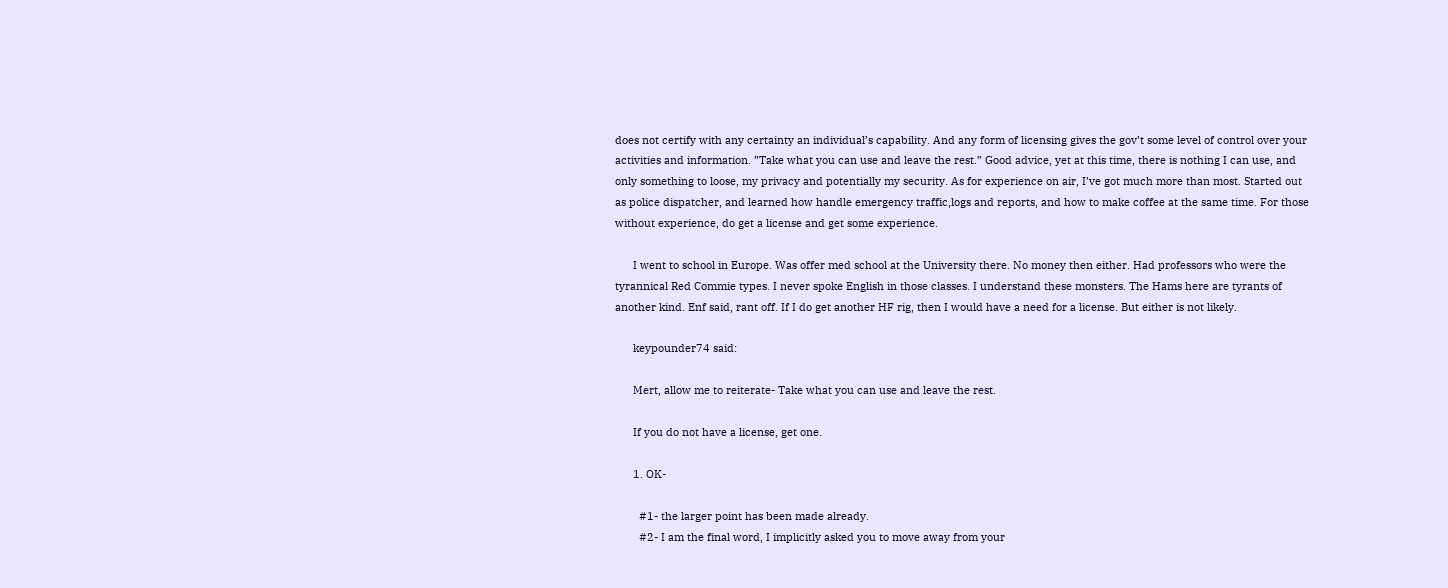does not certify with any certainty an individual’s capability. And any form of licensing gives the gov’t some level of control over your activities and information. ”Take what you can use and leave the rest.” Good advice, yet at this time, there is nothing I can use, and only something to loose, my privacy and potentially my security. As for experience on air, I’ve got much more than most. Started out as police dispatcher, and learned how handle emergency traffic,logs and reports, and how to make coffee at the same time. For those without experience, do get a license and get some experience.

      I went to school in Europe. Was offer med school at the University there. No money then either. Had professors who were the tyrannical Red Commie types. I never spoke English in those classes. I understand these monsters. The Hams here are tyrants of another kind. Enf said, rant off. If I do get another HF rig, then I would have a need for a license. But either is not likely.

      keypounder74 said:

      Mert, allow me to reiterate- Take what you can use and leave the rest.

      If you do not have a license, get one.

      1. OK-

        #1- the larger point has been made already.
        #2- I am the final word, I implicitly asked you to move away from your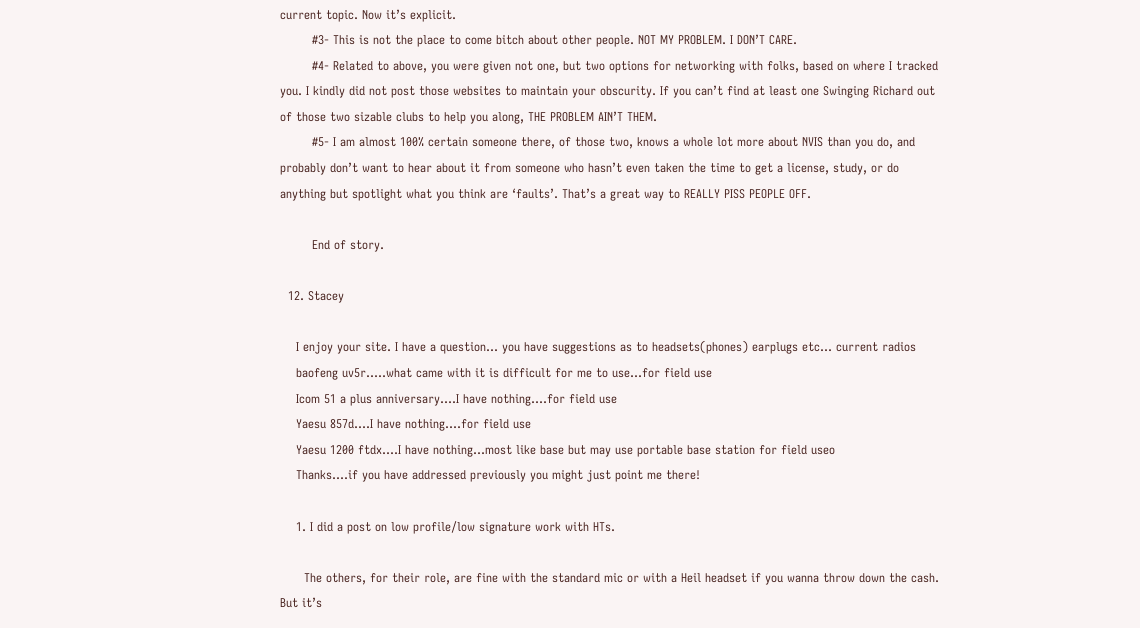current topic. Now it’s explicit.
        #3- This is not the place to come bitch about other people. NOT MY PROBLEM. I DON’T CARE.
        #4- Related to above, you were given not one, but two options for networking with folks, based on where I tracked you. I kindly did not post those websites to maintain your obscurity. If you can’t find at least one Swinging Richard out of those two sizable clubs to help you along, THE PROBLEM AIN’T THEM.
        #5- I am almost 100% certain someone there, of those two, knows a whole lot more about NVIS than you do, and probably don’t want to hear about it from someone who hasn’t even taken the time to get a license, study, or do anything but spotlight what you think are ‘faults’. That’s a great way to REALLY PISS PEOPLE OFF.

        End of story.

  12. Stacey

    I enjoy your site. I have a question… you have suggestions as to headsets(phones) earplugs etc… current radios
    baofeng uv5r…..what came with it is difficult for me to use…for field use
    Icom 51 a plus anniversary….I have nothing….for field use
    Yaesu 857d….I have nothing….for field use
    Yaesu 1200 ftdx….I have nothing…most like base but may use portable base station for field useo
    Thanks….if you have addressed previously you might just point me there!

    1. I did a post on low profile/low signature work with HTs.

      The others, for their role, are fine with the standard mic or with a Heil headset if you wanna throw down the cash. But it’s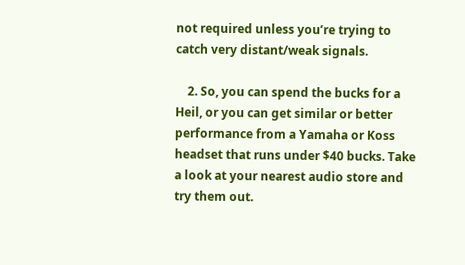not required unless you’re trying to catch very distant/weak signals.

    2. So, you can spend the bucks for a Heil, or you can get similar or better performance from a Yamaha or Koss headset that runs under $40 bucks. Take a look at your nearest audio store and try them out.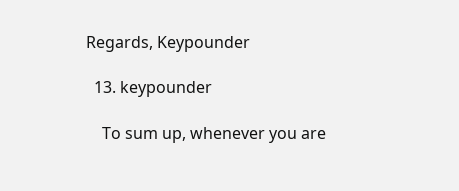Regards, Keypounder

  13. keypounder

    To sum up, whenever you are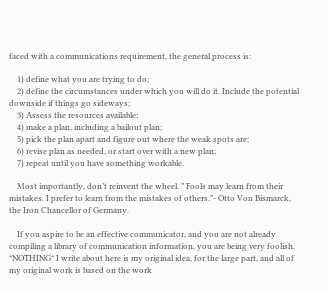faced with a communications requirement, the general process is:

    1) define what you are trying to do;
    2) define the circumstances under which you will do it. Include the potential downside if things go sideways;
    3) Assess the resources available;
    4) make a plan, including a bailout plan;
    5) pick the plan apart and figure out where the weak spots are;
    6) revise plan as needed, or start over with a new plan;
    7) repeat until you have something workable.

    Most importantly, don’t reinvent the wheel. ” Fools may learn from their mistakes. I prefer to learn from the mistakes of others.”- Otto Von Bismarck, the Iron Chancellor of Germany.

    If you aspire to be an effective communicator, and you are not already compiling a library of communication information, you are being very foolish. *NOTHING* I write about here is my original idea, for the large part, and all of my original work is based on the work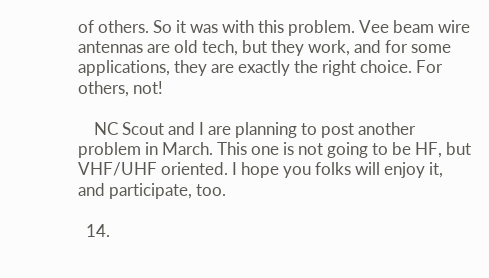of others. So it was with this problem. Vee beam wire antennas are old tech, but they work, and for some applications, they are exactly the right choice. For others, not!

    NC Scout and I are planning to post another problem in March. This one is not going to be HF, but VHF/UHF oriented. I hope you folks will enjoy it, and participate, too.

  14.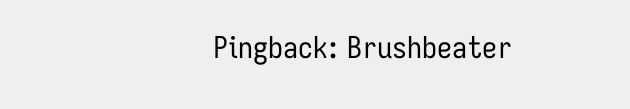Pingback: Brushbeater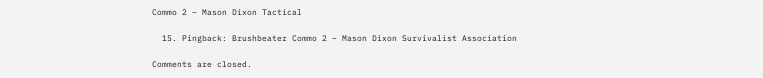Commo 2 – Mason Dixon Tactical

  15. Pingback: Brushbeater Commo 2 – Mason Dixon Survivalist Association

Comments are closed.